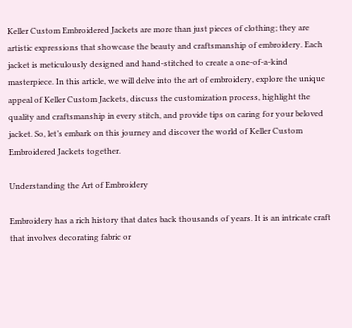Keller Custom Embroidered Jackets are more than just pieces of clothing; they are artistic expressions that showcase the beauty and craftsmanship of embroidery. Each jacket is meticulously designed and hand-stitched to create a one-of-a-kind masterpiece. In this article, we will delve into the art of embroidery, explore the unique appeal of Keller Custom Jackets, discuss the customization process, highlight the quality and craftsmanship in every stitch, and provide tips on caring for your beloved jacket. So, let’s embark on this journey and discover the world of Keller Custom Embroidered Jackets together.

Understanding the Art of Embroidery

Embroidery has a rich history that dates back thousands of years. It is an intricate craft that involves decorating fabric or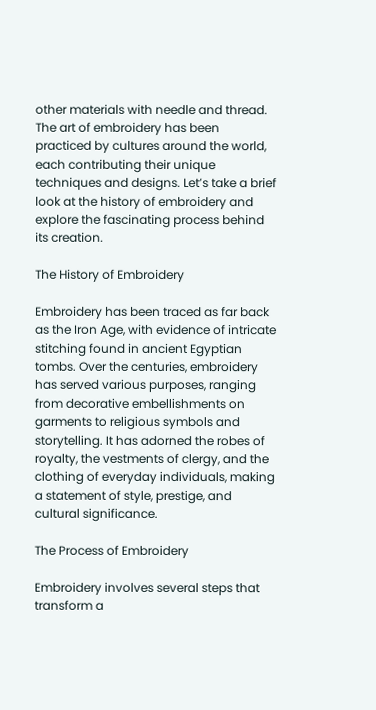other materials with needle and thread. The art of embroidery has been practiced by cultures around the world, each contributing their unique techniques and designs. Let’s take a brief look at the history of embroidery and explore the fascinating process behind its creation.

The History of Embroidery

Embroidery has been traced as far back as the Iron Age, with evidence of intricate stitching found in ancient Egyptian tombs. Over the centuries, embroidery has served various purposes, ranging from decorative embellishments on garments to religious symbols and storytelling. It has adorned the robes of royalty, the vestments of clergy, and the clothing of everyday individuals, making a statement of style, prestige, and cultural significance.

The Process of Embroidery

Embroidery involves several steps that transform a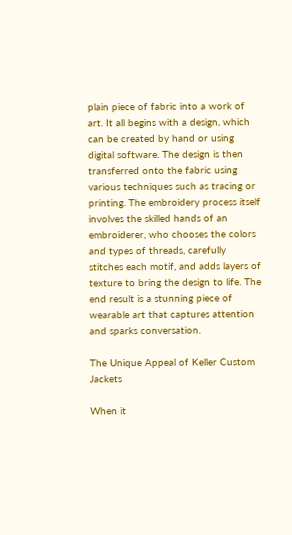plain piece of fabric into a work of art. It all begins with a design, which can be created by hand or using digital software. The design is then transferred onto the fabric using various techniques such as tracing or printing. The embroidery process itself involves the skilled hands of an embroiderer, who chooses the colors and types of threads, carefully stitches each motif, and adds layers of texture to bring the design to life. The end result is a stunning piece of wearable art that captures attention and sparks conversation.

The Unique Appeal of Keller Custom Jackets

When it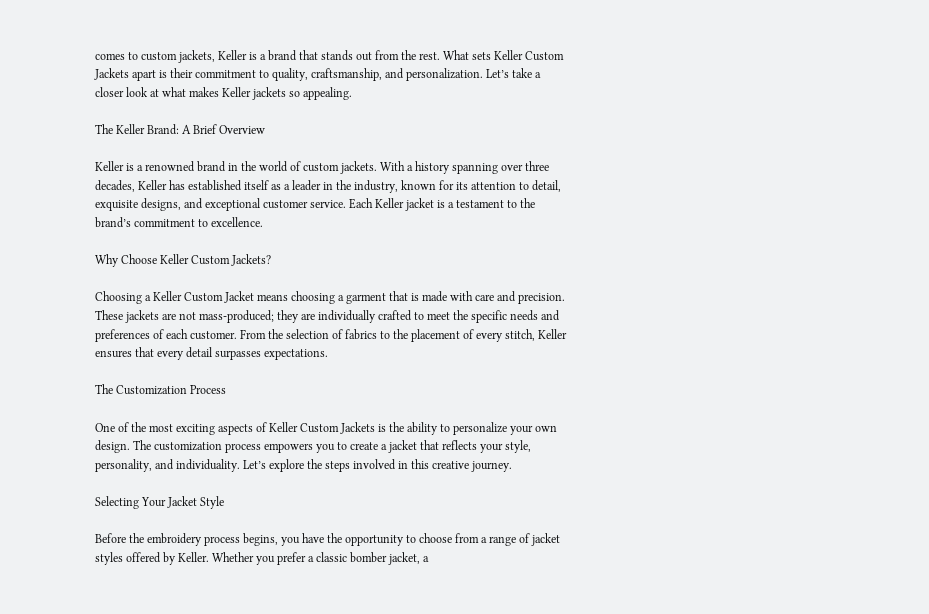comes to custom jackets, Keller is a brand that stands out from the rest. What sets Keller Custom Jackets apart is their commitment to quality, craftsmanship, and personalization. Let’s take a closer look at what makes Keller jackets so appealing.

The Keller Brand: A Brief Overview

Keller is a renowned brand in the world of custom jackets. With a history spanning over three decades, Keller has established itself as a leader in the industry, known for its attention to detail, exquisite designs, and exceptional customer service. Each Keller jacket is a testament to the brand’s commitment to excellence.

Why Choose Keller Custom Jackets?

Choosing a Keller Custom Jacket means choosing a garment that is made with care and precision. These jackets are not mass-produced; they are individually crafted to meet the specific needs and preferences of each customer. From the selection of fabrics to the placement of every stitch, Keller ensures that every detail surpasses expectations.

The Customization Process

One of the most exciting aspects of Keller Custom Jackets is the ability to personalize your own design. The customization process empowers you to create a jacket that reflects your style, personality, and individuality. Let’s explore the steps involved in this creative journey.

Selecting Your Jacket Style

Before the embroidery process begins, you have the opportunity to choose from a range of jacket styles offered by Keller. Whether you prefer a classic bomber jacket, a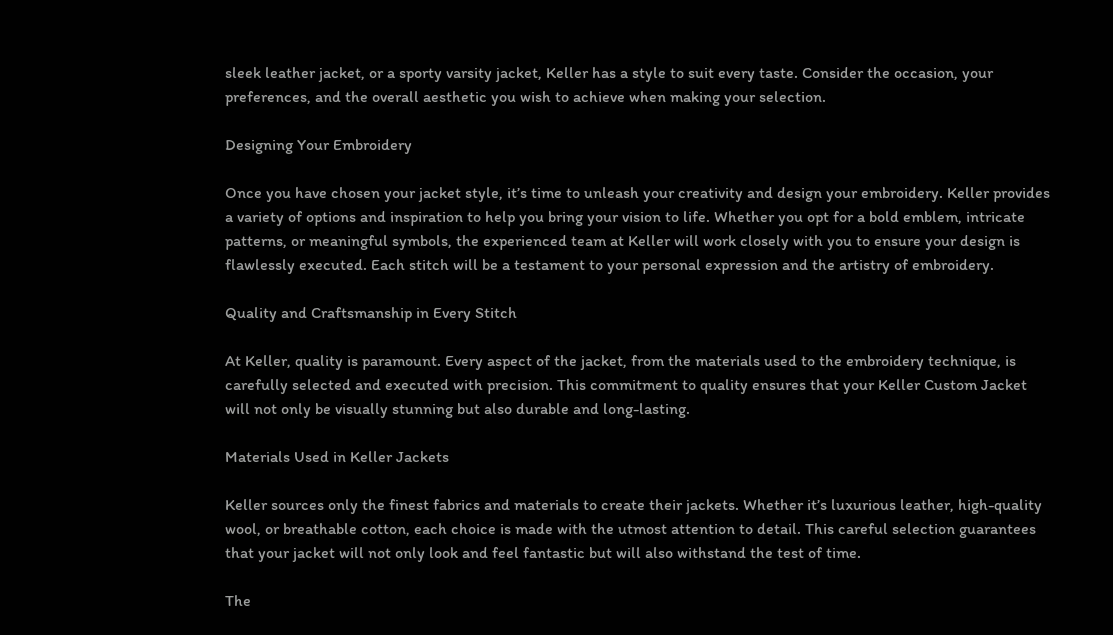sleek leather jacket, or a sporty varsity jacket, Keller has a style to suit every taste. Consider the occasion, your preferences, and the overall aesthetic you wish to achieve when making your selection.

Designing Your Embroidery

Once you have chosen your jacket style, it’s time to unleash your creativity and design your embroidery. Keller provides a variety of options and inspiration to help you bring your vision to life. Whether you opt for a bold emblem, intricate patterns, or meaningful symbols, the experienced team at Keller will work closely with you to ensure your design is flawlessly executed. Each stitch will be a testament to your personal expression and the artistry of embroidery.

Quality and Craftsmanship in Every Stitch

At Keller, quality is paramount. Every aspect of the jacket, from the materials used to the embroidery technique, is carefully selected and executed with precision. This commitment to quality ensures that your Keller Custom Jacket will not only be visually stunning but also durable and long-lasting.

Materials Used in Keller Jackets

Keller sources only the finest fabrics and materials to create their jackets. Whether it’s luxurious leather, high-quality wool, or breathable cotton, each choice is made with the utmost attention to detail. This careful selection guarantees that your jacket will not only look and feel fantastic but will also withstand the test of time.

The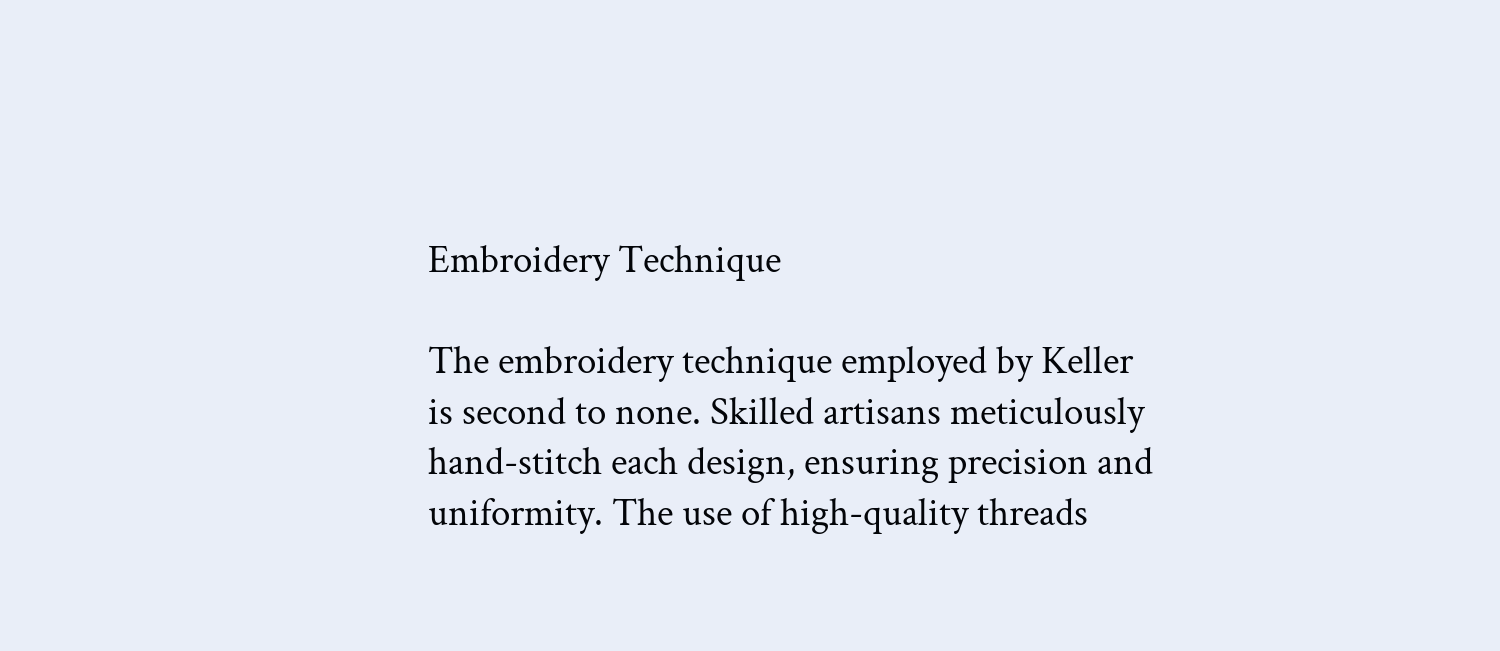Embroidery Technique

The embroidery technique employed by Keller is second to none. Skilled artisans meticulously hand-stitch each design, ensuring precision and uniformity. The use of high-quality threads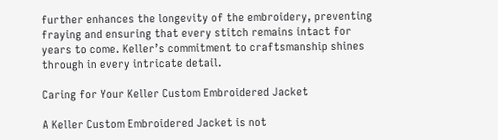further enhances the longevity of the embroidery, preventing fraying and ensuring that every stitch remains intact for years to come. Keller’s commitment to craftsmanship shines through in every intricate detail.

Caring for Your Keller Custom Embroidered Jacket

A Keller Custom Embroidered Jacket is not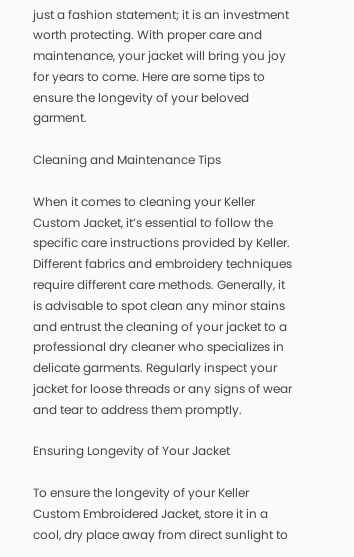just a fashion statement; it is an investment worth protecting. With proper care and maintenance, your jacket will bring you joy for years to come. Here are some tips to ensure the longevity of your beloved garment.

Cleaning and Maintenance Tips

When it comes to cleaning your Keller Custom Jacket, it’s essential to follow the specific care instructions provided by Keller. Different fabrics and embroidery techniques require different care methods. Generally, it is advisable to spot clean any minor stains and entrust the cleaning of your jacket to a professional dry cleaner who specializes in delicate garments. Regularly inspect your jacket for loose threads or any signs of wear and tear to address them promptly.

Ensuring Longevity of Your Jacket

To ensure the longevity of your Keller Custom Embroidered Jacket, store it in a cool, dry place away from direct sunlight to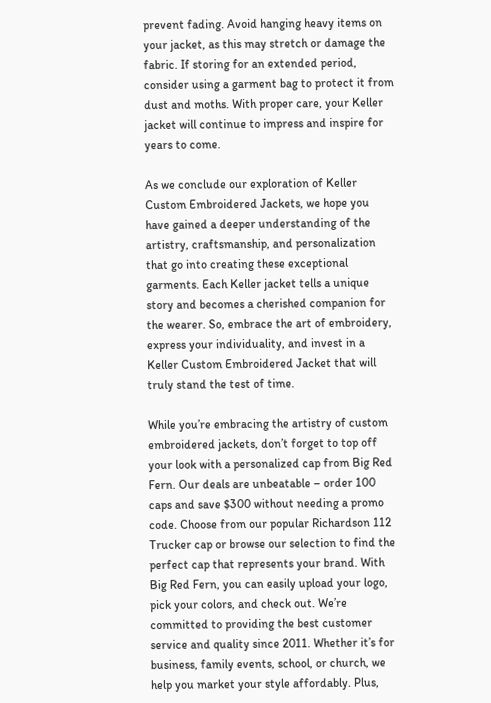prevent fading. Avoid hanging heavy items on your jacket, as this may stretch or damage the fabric. If storing for an extended period, consider using a garment bag to protect it from dust and moths. With proper care, your Keller jacket will continue to impress and inspire for years to come.

As we conclude our exploration of Keller Custom Embroidered Jackets, we hope you have gained a deeper understanding of the artistry, craftsmanship, and personalization that go into creating these exceptional garments. Each Keller jacket tells a unique story and becomes a cherished companion for the wearer. So, embrace the art of embroidery, express your individuality, and invest in a Keller Custom Embroidered Jacket that will truly stand the test of time.

While you’re embracing the artistry of custom embroidered jackets, don’t forget to top off your look with a personalized cap from Big Red Fern. Our deals are unbeatable – order 100 caps and save $300 without needing a promo code. Choose from our popular Richardson 112 Trucker cap or browse our selection to find the perfect cap that represents your brand. With Big Red Fern, you can easily upload your logo, pick your colors, and check out. We’re committed to providing the best customer service and quality since 2011. Whether it’s for business, family events, school, or church, we help you market your style affordably. Plus,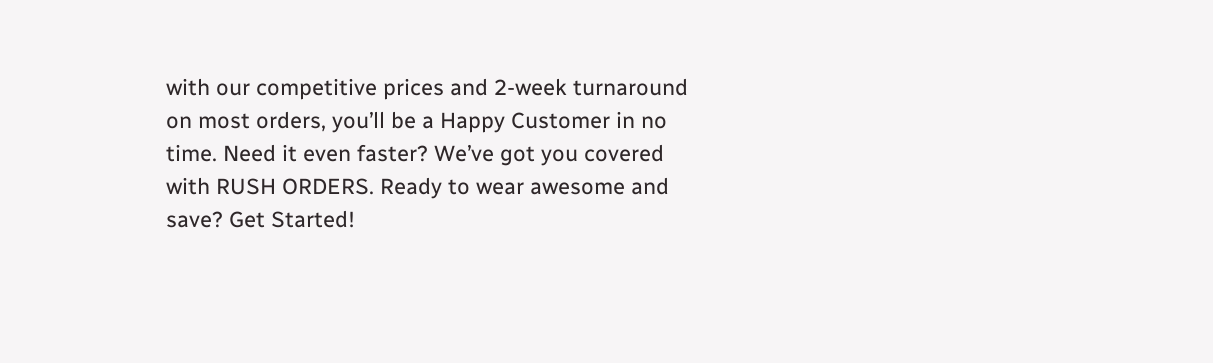with our competitive prices and 2-week turnaround on most orders, you’ll be a Happy Customer in no time. Need it even faster? We’ve got you covered with RUSH ORDERS. Ready to wear awesome and save? Get Started!